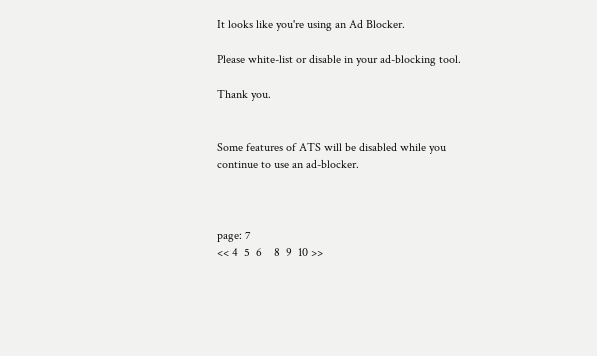It looks like you're using an Ad Blocker.

Please white-list or disable in your ad-blocking tool.

Thank you.


Some features of ATS will be disabled while you continue to use an ad-blocker.



page: 7
<< 4  5  6    8  9  10 >>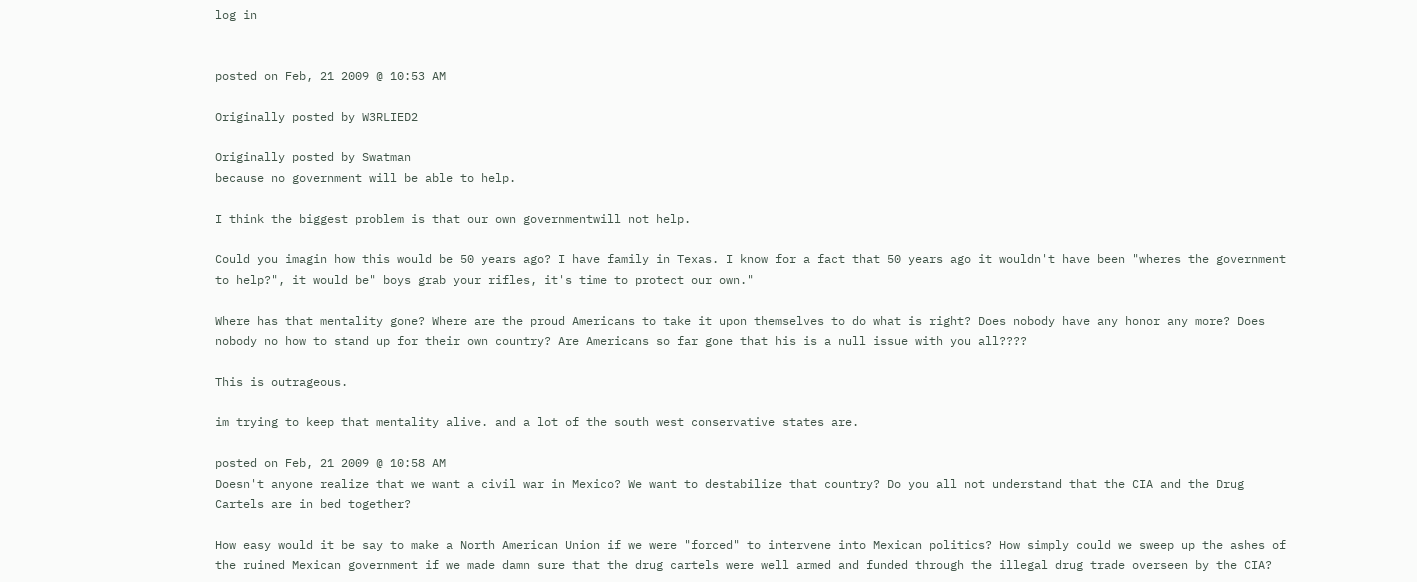log in


posted on Feb, 21 2009 @ 10:53 AM

Originally posted by W3RLIED2

Originally posted by Swatman
because no government will be able to help.

I think the biggest problem is that our own governmentwill not help.

Could you imagin how this would be 50 years ago? I have family in Texas. I know for a fact that 50 years ago it wouldn't have been "wheres the government to help?", it would be" boys grab your rifles, it's time to protect our own."

Where has that mentality gone? Where are the proud Americans to take it upon themselves to do what is right? Does nobody have any honor any more? Does nobody no how to stand up for their own country? Are Americans so far gone that his is a null issue with you all????

This is outrageous.

im trying to keep that mentality alive. and a lot of the south west conservative states are.

posted on Feb, 21 2009 @ 10:58 AM
Doesn't anyone realize that we want a civil war in Mexico? We want to destabilize that country? Do you all not understand that the CIA and the Drug Cartels are in bed together?

How easy would it be say to make a North American Union if we were "forced" to intervene into Mexican politics? How simply could we sweep up the ashes of the ruined Mexican government if we made damn sure that the drug cartels were well armed and funded through the illegal drug trade overseen by the CIA?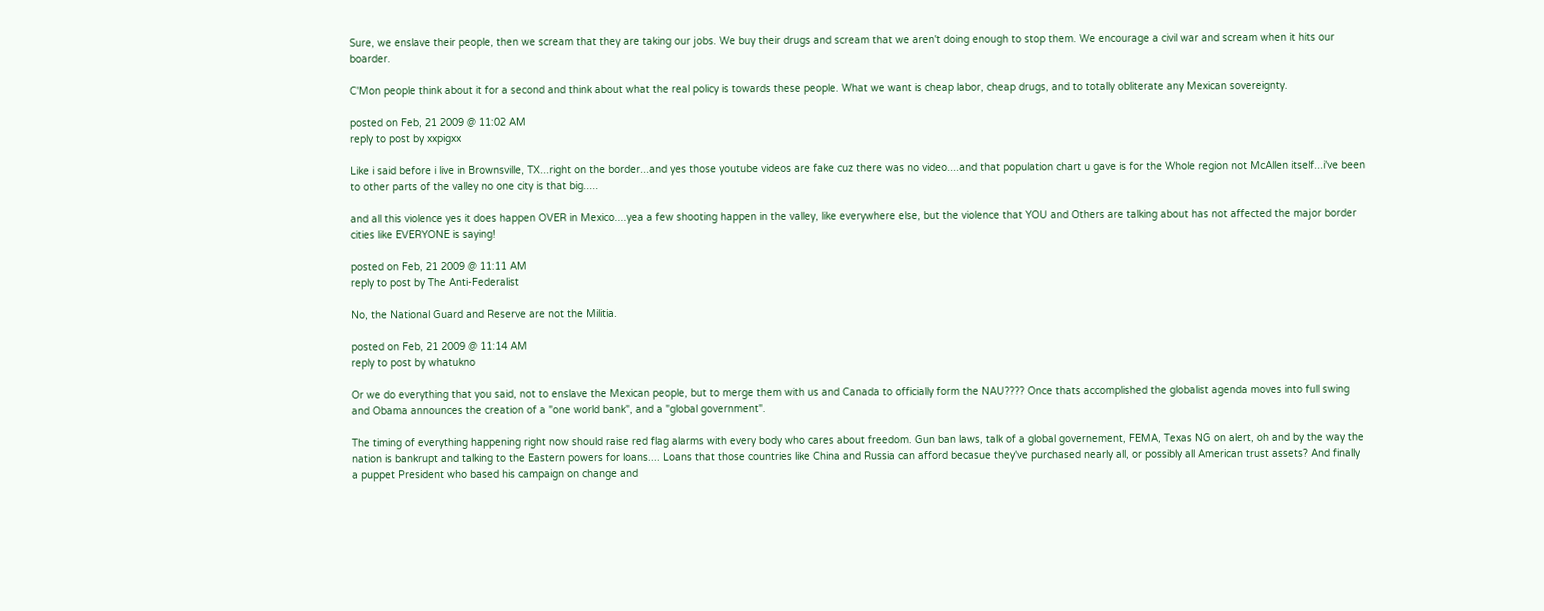Sure, we enslave their people, then we scream that they are taking our jobs. We buy their drugs and scream that we aren't doing enough to stop them. We encourage a civil war and scream when it hits our boarder.

C'Mon people think about it for a second and think about what the real policy is towards these people. What we want is cheap labor, cheap drugs, and to totally obliterate any Mexican sovereignty.

posted on Feb, 21 2009 @ 11:02 AM
reply to post by xxpigxx

Like i said before i live in Brownsville, TX...right on the border...and yes those youtube videos are fake cuz there was no video....and that population chart u gave is for the Whole region not McAllen itself...i've been to other parts of the valley no one city is that big.....

and all this violence yes it does happen OVER in Mexico....yea a few shooting happen in the valley, like everywhere else, but the violence that YOU and Others are talking about has not affected the major border cities like EVERYONE is saying!

posted on Feb, 21 2009 @ 11:11 AM
reply to post by The Anti-Federalist

No, the National Guard and Reserve are not the Militia.

posted on Feb, 21 2009 @ 11:14 AM
reply to post by whatukno

Or we do everything that you said, not to enslave the Mexican people, but to merge them with us and Canada to officially form the NAU???? Once thats accomplished the globalist agenda moves into full swing and Obama announces the creation of a "one world bank", and a "global government".

The timing of everything happening right now should raise red flag alarms with every body who cares about freedom. Gun ban laws, talk of a global governement, FEMA, Texas NG on alert, oh and by the way the nation is bankrupt and talking to the Eastern powers for loans.... Loans that those countries like China and Russia can afford becasue they've purchased nearly all, or possibly all American trust assets? And finally a puppet President who based his campaign on change and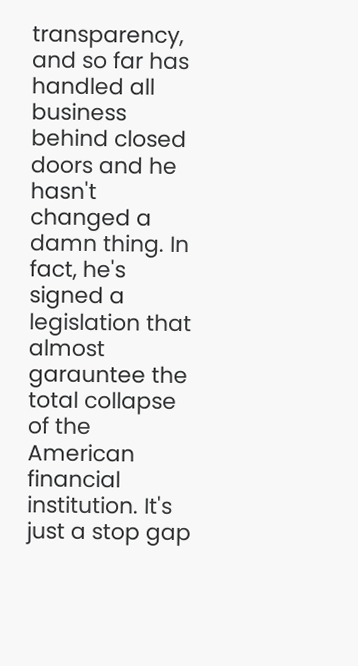transparency, and so far has handled all business behind closed doors and he hasn't changed a damn thing. In fact, he's signed a legislation that almost garauntee the total collapse of the American financial institution. It's just a stop gap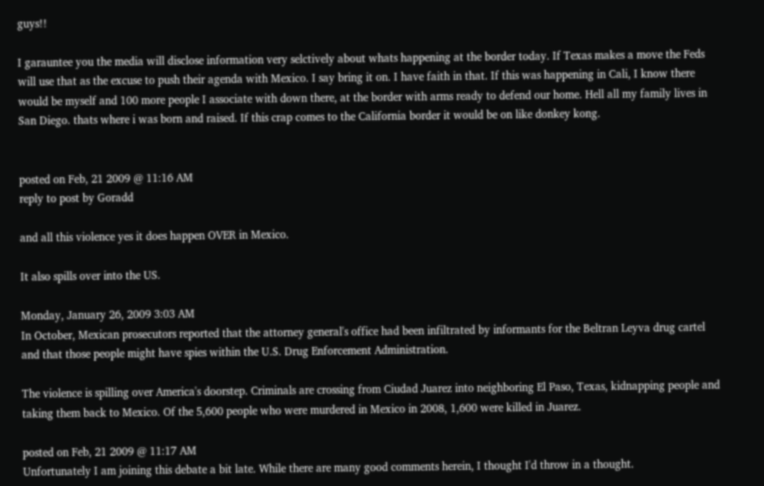guys!!

I garauntee you the media will disclose information very selctively about whats happening at the border today. If Texas makes a move the Feds will use that as the excuse to push their agenda with Mexico. I say bring it on. I have faith in that. If this was happening in Cali, I know there would be myself and 100 more people I associate with down there, at the border with arms ready to defend our home. Hell all my family lives in San Diego. thats where i was born and raised. If this crap comes to the California border it would be on like donkey kong.


posted on Feb, 21 2009 @ 11:16 AM
reply to post by Goradd

and all this violence yes it does happen OVER in Mexico.

It also spills over into the US.

Monday, January 26, 2009 3:03 AM
In October, Mexican prosecutors reported that the attorney general's office had been infiltrated by informants for the Beltran Leyva drug cartel and that those people might have spies within the U.S. Drug Enforcement Administration.

The violence is spilling over America's doorstep. Criminals are crossing from Ciudad Juarez into neighboring El Paso, Texas, kidnapping people and taking them back to Mexico. Of the 5,600 people who were murdered in Mexico in 2008, 1,600 were killed in Juarez.

posted on Feb, 21 2009 @ 11:17 AM
Unfortunately I am joining this debate a bit late. While there are many good comments herein, I thought I'd throw in a thought.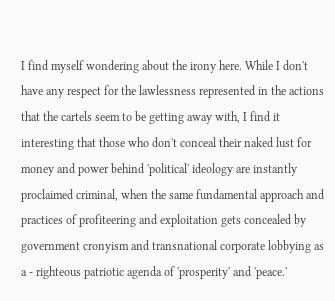I find myself wondering about the irony here. While I don't have any respect for the lawlessness represented in the actions that the cartels seem to be getting away with, I find it interesting that those who don't conceal their naked lust for money and power behind 'political' ideology are instantly proclaimed criminal, when the same fundamental approach and practices of profiteering and exploitation gets concealed by government cronyism and transnational corporate lobbying as a - righteous patriotic agenda of 'prosperity' and 'peace.'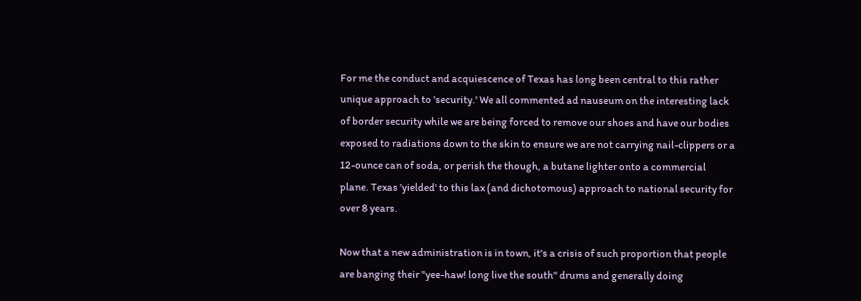For me the conduct and acquiescence of Texas has long been central to this rather unique approach to 'security.' We all commented ad nauseum on the interesting lack of border security while we are being forced to remove our shoes and have our bodies exposed to radiations down to the skin to ensure we are not carrying nail-clippers or a 12-ounce can of soda, or perish the though, a butane lighter onto a commercial plane. Texas 'yielded' to this lax (and dichotomous) approach to national security for over 8 years.

Now that a new administration is in town, it's a crisis of such proportion that people are banging their "yee-haw! long live the south" drums and generally doing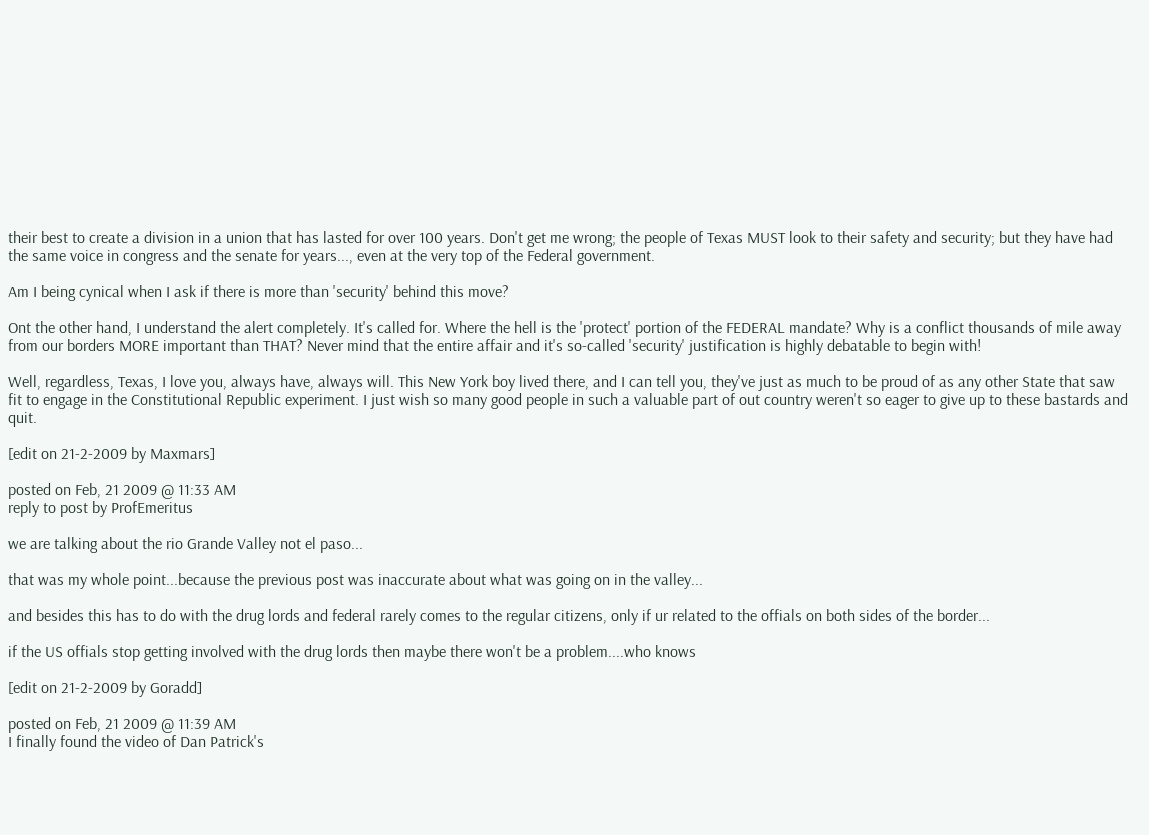their best to create a division in a union that has lasted for over 100 years. Don't get me wrong; the people of Texas MUST look to their safety and security; but they have had the same voice in congress and the senate for years..., even at the very top of the Federal government.

Am I being cynical when I ask if there is more than 'security' behind this move?

Ont the other hand, I understand the alert completely. It's called for. Where the hell is the 'protect' portion of the FEDERAL mandate? Why is a conflict thousands of mile away from our borders MORE important than THAT? Never mind that the entire affair and it's so-called 'security' justification is highly debatable to begin with!

Well, regardless, Texas, I love you, always have, always will. This New York boy lived there, and I can tell you, they've just as much to be proud of as any other State that saw fit to engage in the Constitutional Republic experiment. I just wish so many good people in such a valuable part of out country weren't so eager to give up to these bastards and quit.

[edit on 21-2-2009 by Maxmars]

posted on Feb, 21 2009 @ 11:33 AM
reply to post by ProfEmeritus

we are talking about the rio Grande Valley not el paso...

that was my whole point...because the previous post was inaccurate about what was going on in the valley...

and besides this has to do with the drug lords and federal rarely comes to the regular citizens, only if ur related to the offials on both sides of the border...

if the US offials stop getting involved with the drug lords then maybe there won't be a problem....who knows

[edit on 21-2-2009 by Goradd]

posted on Feb, 21 2009 @ 11:39 AM
I finally found the video of Dan Patrick's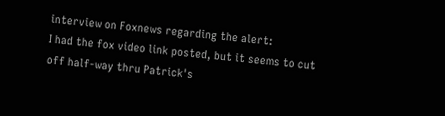interview on Foxnews regarding the alert:
I had the fox video link posted, but it seems to cut off half-way thru Patrick's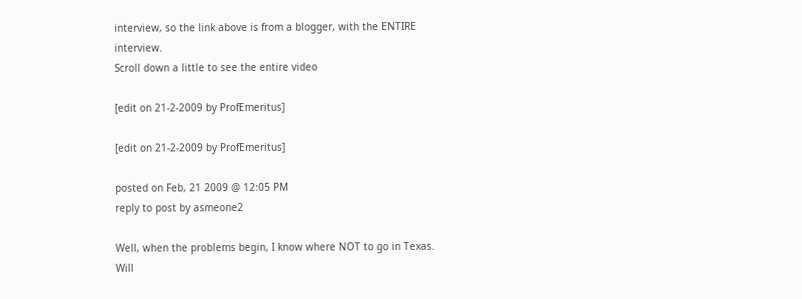interview, so the link above is from a blogger, with the ENTIRE interview.
Scroll down a little to see the entire video

[edit on 21-2-2009 by ProfEmeritus]

[edit on 21-2-2009 by ProfEmeritus]

posted on Feb, 21 2009 @ 12:05 PM
reply to post by asmeone2

Well, when the problems begin, I know where NOT to go in Texas. Will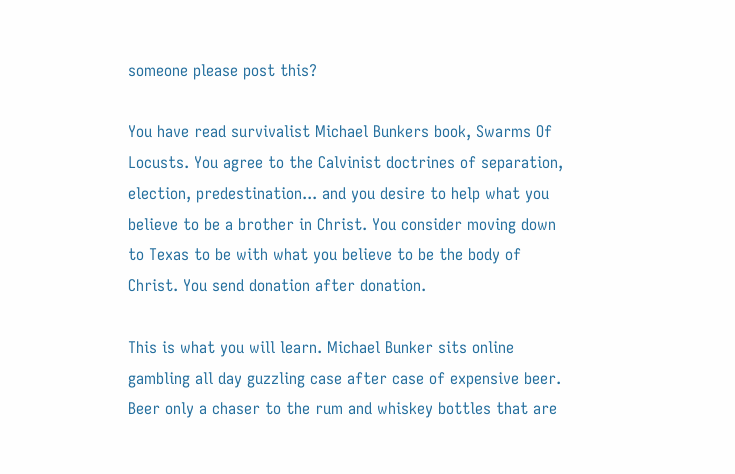someone please post this?

You have read survivalist Michael Bunkers book, Swarms Of Locusts. You agree to the Calvinist doctrines of separation, election, predestination... and you desire to help what you believe to be a brother in Christ. You consider moving down to Texas to be with what you believe to be the body of Christ. You send donation after donation.

This is what you will learn. Michael Bunker sits online gambling all day guzzling case after case of expensive beer. Beer only a chaser to the rum and whiskey bottles that are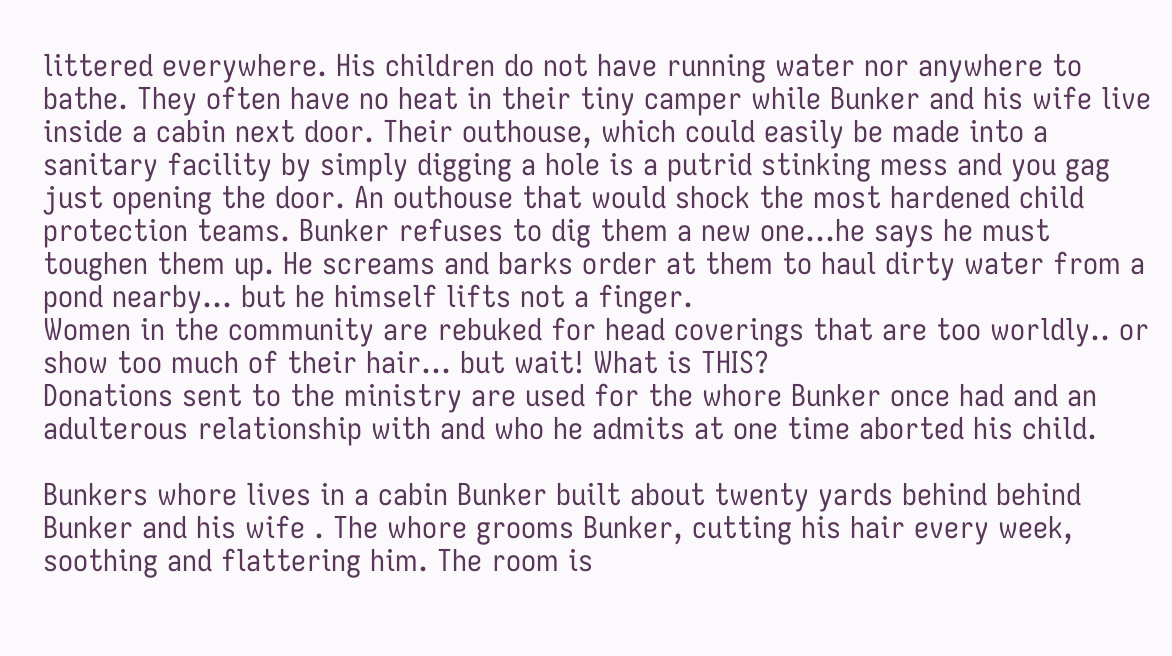littered everywhere. His children do not have running water nor anywhere to bathe. They often have no heat in their tiny camper while Bunker and his wife live inside a cabin next door. Their outhouse, which could easily be made into a sanitary facility by simply digging a hole is a putrid stinking mess and you gag just opening the door. An outhouse that would shock the most hardened child protection teams. Bunker refuses to dig them a new one...he says he must toughen them up. He screams and barks order at them to haul dirty water from a pond nearby... but he himself lifts not a finger.
Women in the community are rebuked for head coverings that are too worldly.. or show too much of their hair... but wait! What is THIS?
Donations sent to the ministry are used for the whore Bunker once had and an adulterous relationship with and who he admits at one time aborted his child.

Bunkers whore lives in a cabin Bunker built about twenty yards behind behind Bunker and his wife . The whore grooms Bunker, cutting his hair every week, soothing and flattering him. The room is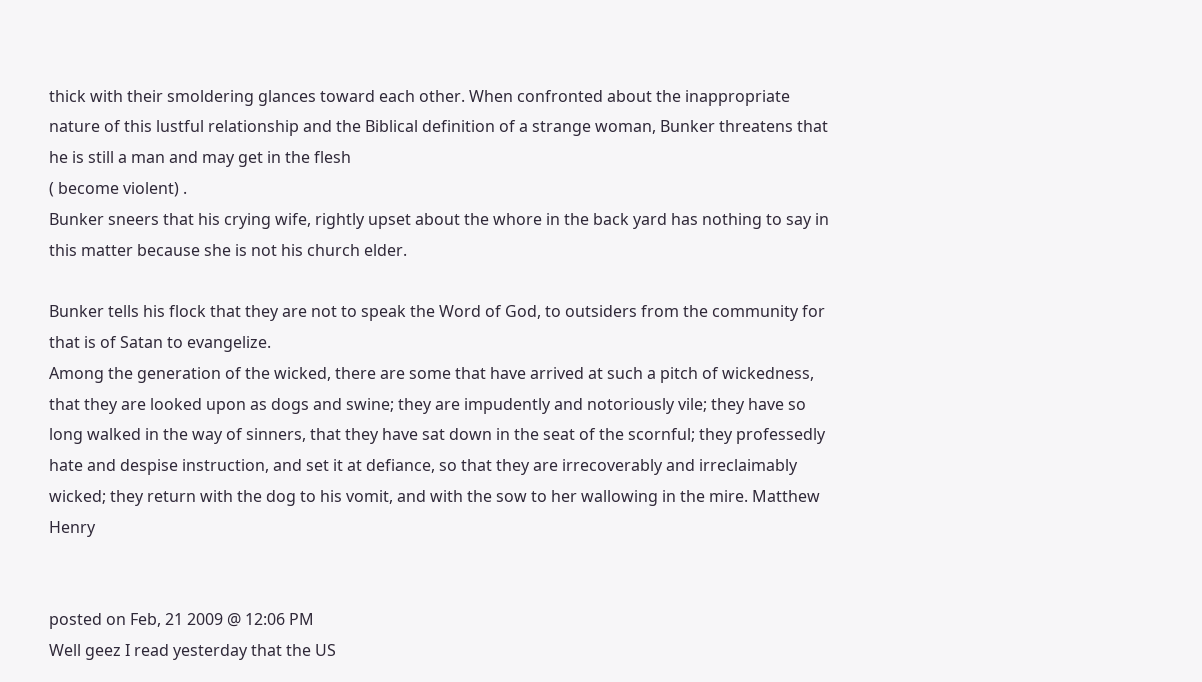thick with their smoldering glances toward each other. When confronted about the inappropriate nature of this lustful relationship and the Biblical definition of a strange woman, Bunker threatens that he is still a man and may get in the flesh
( become violent) .
Bunker sneers that his crying wife, rightly upset about the whore in the back yard has nothing to say in this matter because she is not his church elder.

Bunker tells his flock that they are not to speak the Word of God, to outsiders from the community for that is of Satan to evangelize.
Among the generation of the wicked, there are some that have arrived at such a pitch of wickedness, that they are looked upon as dogs and swine; they are impudently and notoriously vile; they have so long walked in the way of sinners, that they have sat down in the seat of the scornful; they professedly hate and despise instruction, and set it at defiance, so that they are irrecoverably and irreclaimably wicked; they return with the dog to his vomit, and with the sow to her wallowing in the mire. Matthew Henry


posted on Feb, 21 2009 @ 12:06 PM
Well geez I read yesterday that the US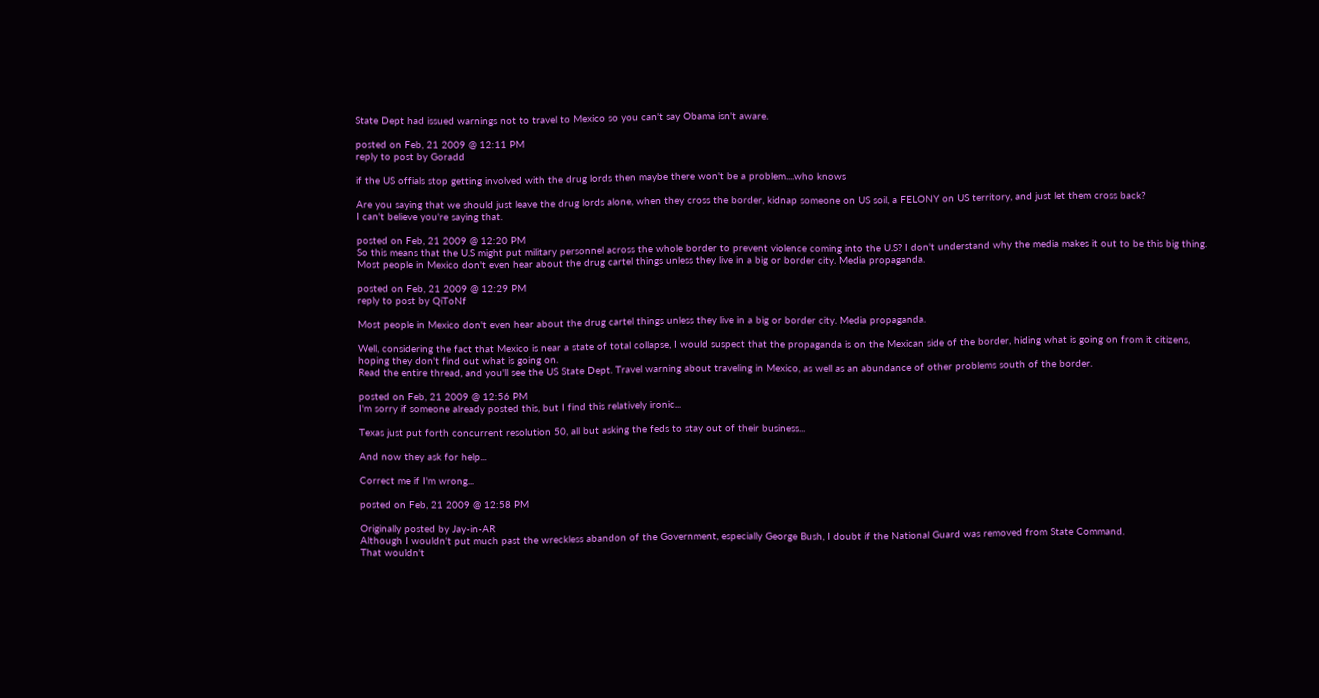State Dept had issued warnings not to travel to Mexico so you can't say Obama isn't aware.

posted on Feb, 21 2009 @ 12:11 PM
reply to post by Goradd

if the US offials stop getting involved with the drug lords then maybe there won't be a problem....who knows

Are you saying that we should just leave the drug lords alone, when they cross the border, kidnap someone on US soil, a FELONY on US territory, and just let them cross back?
I can't believe you're saying that.

posted on Feb, 21 2009 @ 12:20 PM
So this means that the U.S might put military personnel across the whole border to prevent violence coming into the U.S? I don't understand why the media makes it out to be this big thing. Most people in Mexico don't even hear about the drug cartel things unless they live in a big or border city. Media propaganda.

posted on Feb, 21 2009 @ 12:29 PM
reply to post by QiToNf

Most people in Mexico don't even hear about the drug cartel things unless they live in a big or border city. Media propaganda.

Well, considering the fact that Mexico is near a state of total collapse, I would suspect that the propaganda is on the Mexican side of the border, hiding what is going on from it citizens, hoping they don't find out what is going on.
Read the entire thread, and you'll see the US State Dept. Travel warning about traveling in Mexico, as well as an abundance of other problems south of the border.

posted on Feb, 21 2009 @ 12:56 PM
I'm sorry if someone already posted this, but I find this relatively ironic...

Texas just put forth concurrent resolution 50, all but asking the feds to stay out of their business...

And now they ask for help...

Correct me if I'm wrong...

posted on Feb, 21 2009 @ 12:58 PM

Originally posted by Jay-in-AR
Although I wouldn't put much past the wreckless abandon of the Government, especially George Bush, I doubt if the National Guard was removed from State Command.
That wouldn't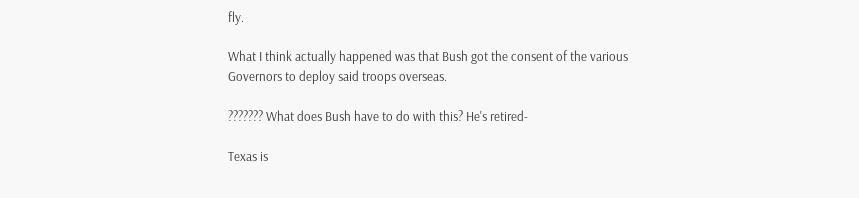fly.

What I think actually happened was that Bush got the consent of the various Governors to deploy said troops overseas.

??????? What does Bush have to do with this? He's retired-

Texas is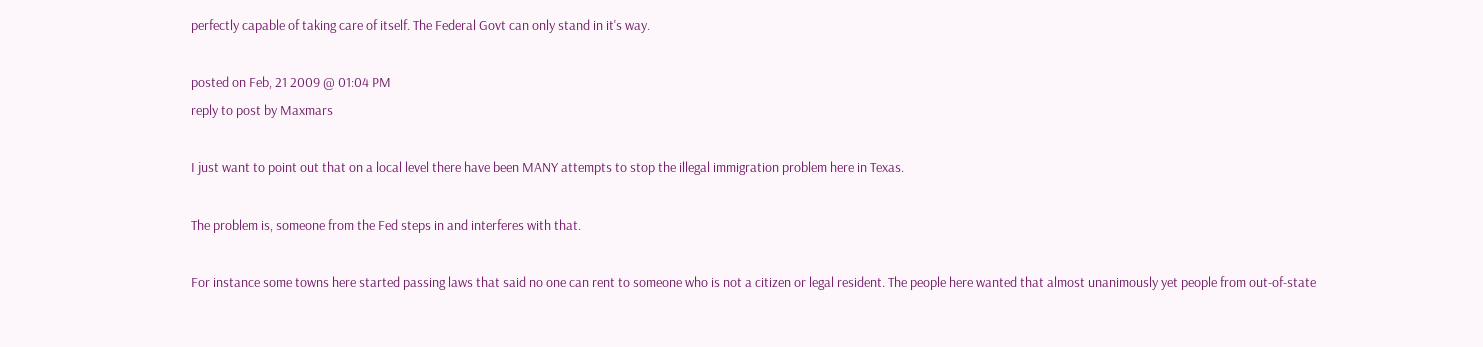perfectly capable of taking care of itself. The Federal Govt can only stand in it's way.

posted on Feb, 21 2009 @ 01:04 PM
reply to post by Maxmars

I just want to point out that on a local level there have been MANY attempts to stop the illegal immigration problem here in Texas.

The problem is, someone from the Fed steps in and interferes with that.

For instance some towns here started passing laws that said no one can rent to someone who is not a citizen or legal resident. The people here wanted that almost unanimously yet people from out-of-state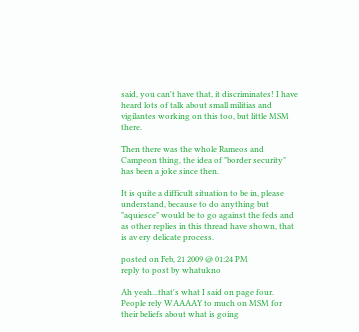said, you can't have that, it discriminates! I have heard lots of talk about small militias and vigilantes working on this too, but little MSM there.

Then there was the whole Rameos and Campeon thing, the idea of "border security" has been a joke since then.

It is quite a difficult situation to be in, please understand, because to do anything but "aquiesce" would be to go against the feds and as other replies in this thread have shown, that is av ery delicate process.

posted on Feb, 21 2009 @ 01:24 PM
reply to post by whatukno

Ah yeah...that's what I said on page four. People rely WAAAAY to much on MSM for their beliefs about what is going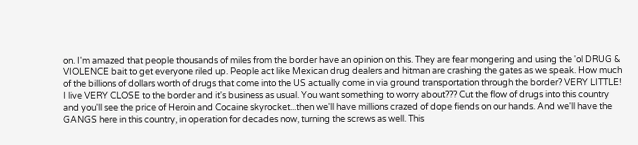on. I'm amazed that people thousands of miles from the border have an opinion on this. They are fear mongering and using the 'ol DRUG & VIOLENCE bait to get everyone riled up. People act like Mexican drug dealers and hitman are crashing the gates as we speak. How much of the billions of dollars worth of drugs that come into the US actually come in via ground transportation through the border? VERY LITTLE!
I live VERY CLOSE to the border and it's business as usual. You want something to worry about??? Cut the flow of drugs into this country and you'll see the price of Heroin and Cocaine skyrocket...then we'll have millions crazed of dope fiends on our hands. And we'll have the GANGS here in this country, in operation for decades now, turning the screws as well. This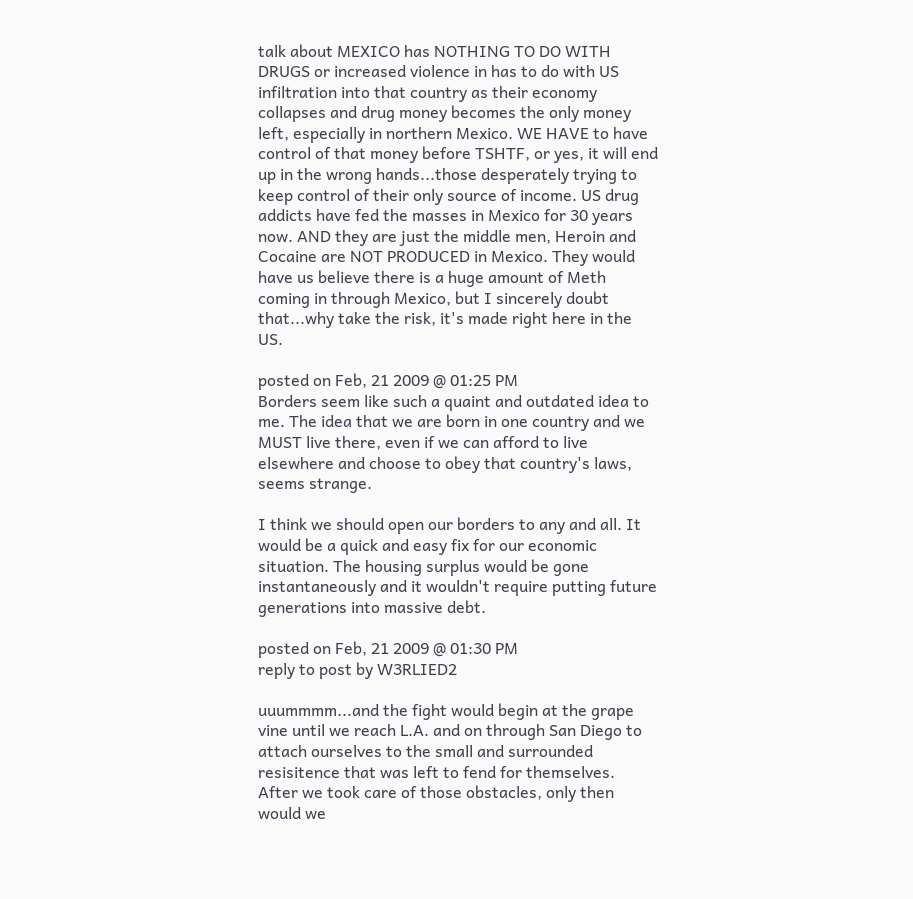talk about MEXICO has NOTHING TO DO WITH DRUGS or increased violence in has to do with US infiltration into that country as their economy collapses and drug money becomes the only money left, especially in northern Mexico. WE HAVE to have control of that money before TSHTF, or yes, it will end up in the wrong hands...those desperately trying to keep control of their only source of income. US drug addicts have fed the masses in Mexico for 30 years now. AND they are just the middle men, Heroin and Cocaine are NOT PRODUCED in Mexico. They would have us believe there is a huge amount of Meth coming in through Mexico, but I sincerely doubt that...why take the risk, it's made right here in the US.

posted on Feb, 21 2009 @ 01:25 PM
Borders seem like such a quaint and outdated idea to me. The idea that we are born in one country and we MUST live there, even if we can afford to live elsewhere and choose to obey that country's laws, seems strange.

I think we should open our borders to any and all. It would be a quick and easy fix for our economic situation. The housing surplus would be gone instantaneously and it wouldn't require putting future generations into massive debt.

posted on Feb, 21 2009 @ 01:30 PM
reply to post by W3RLIED2

uuummmm...and the fight would begin at the grape vine until we reach L.A. and on through San Diego to attach ourselves to the small and surrounded resisitence that was left to fend for themselves. After we took care of those obstacles, only then would we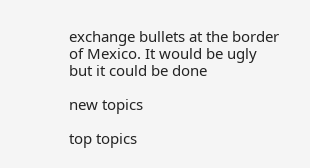exchange bullets at the border of Mexico. It would be ugly but it could be done

new topics

top topics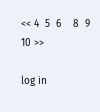<< 4  5  6    8  9  10 >>

log in